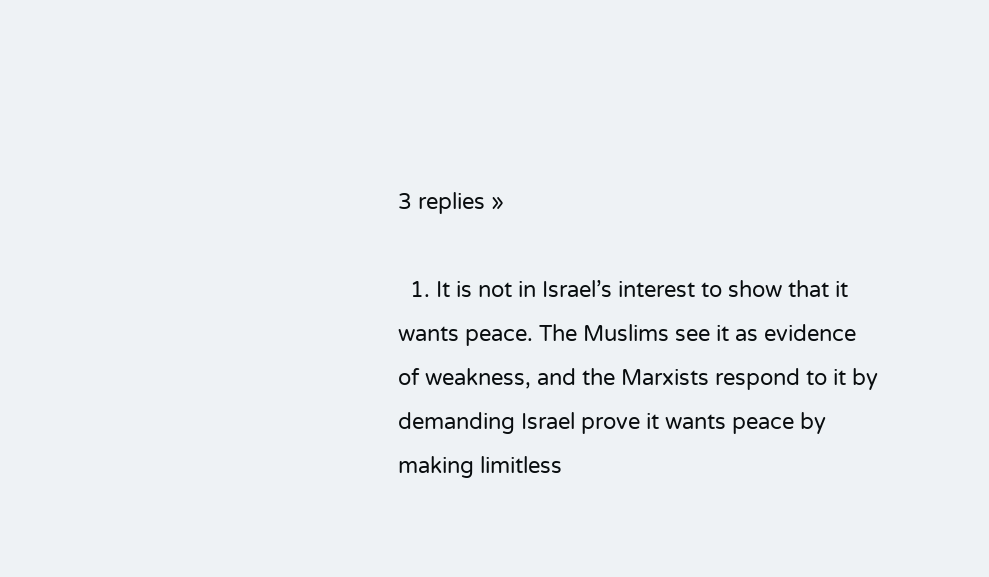3 replies »

  1. It is not in Israel’s interest to show that it wants peace. The Muslims see it as evidence of weakness, and the Marxists respond to it by demanding Israel prove it wants peace by making limitless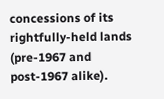concessions of its rightfully-held lands (pre-1967 and post-1967 alike).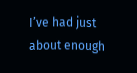I’ve had just about enough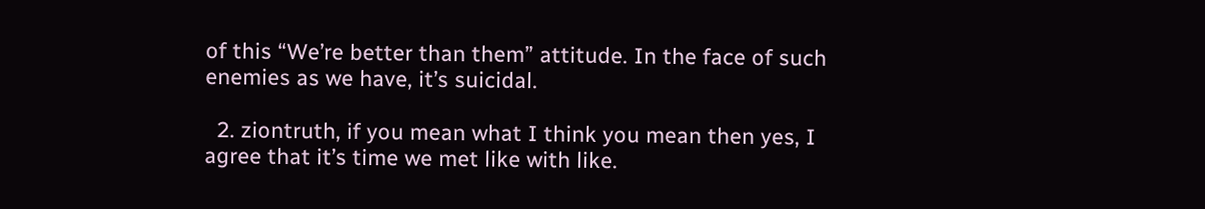of this “We’re better than them” attitude. In the face of such enemies as we have, it’s suicidal.

  2. ziontruth, if you mean what I think you mean then yes, I agree that it’s time we met like with like.